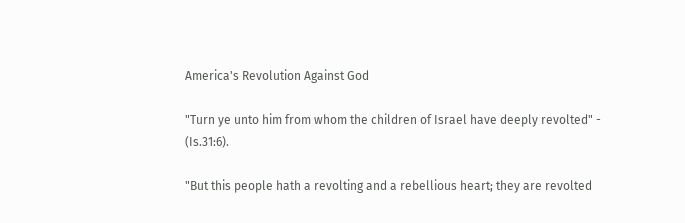America's Revolution Against God

"Turn ye unto him from whom the children of Israel have deeply revolted" - (Is.31:6).

"But this people hath a revolting and a rebellious heart; they are revolted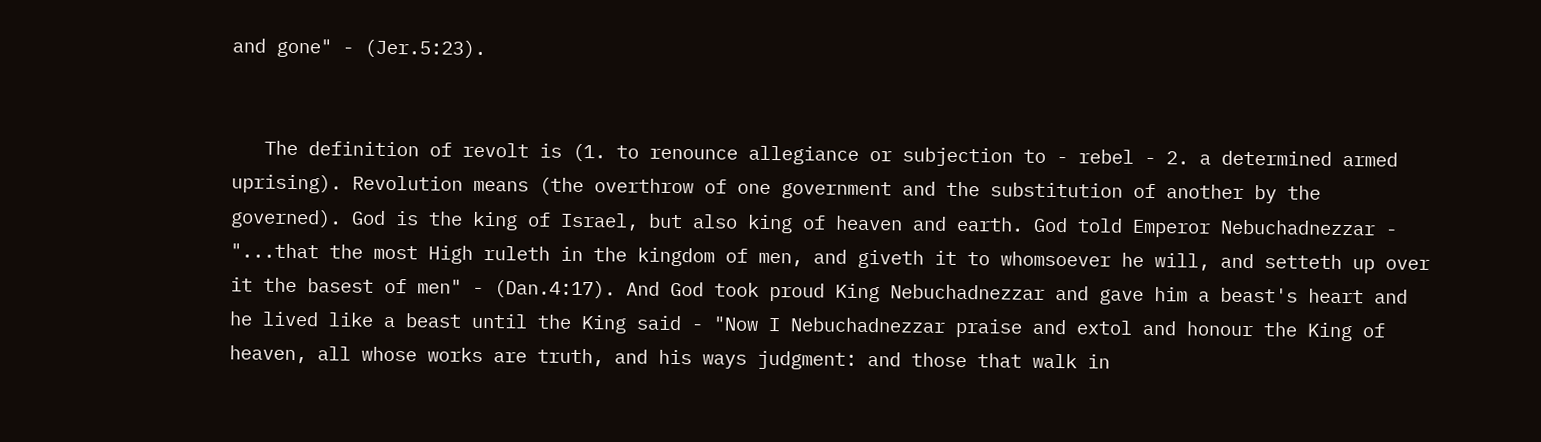and gone" - (Jer.5:23).


   The definition of revolt is (1. to renounce allegiance or subjection to - rebel - 2. a determined armed uprising). Revolution means (the overthrow of one government and the substitution of another by the governed). God is the king of Israel, but also king of heaven and earth. God told Emperor Nebuchadnezzar - "...that the most High ruleth in the kingdom of men, and giveth it to whomsoever he will, and setteth up over it the basest of men" - (Dan.4:17). And God took proud King Nebuchadnezzar and gave him a beast's heart and he lived like a beast until the King said - "Now I Nebuchadnezzar praise and extol and honour the King of heaven, all whose works are truth, and his ways judgment: and those that walk in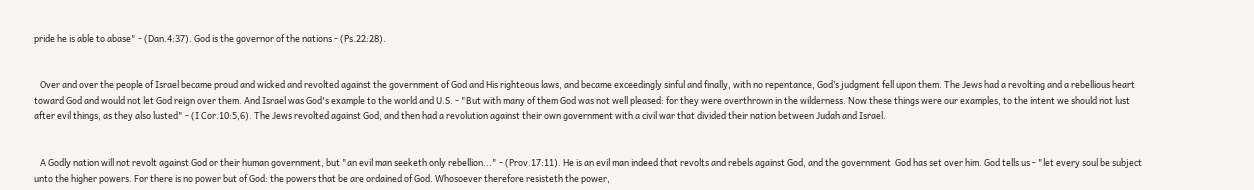pride he is able to abase" - (Dan.4:37). God is the governor of the nations - (Ps.22:28).


   Over and over the people of Israel became proud and wicked and revolted against the government of God and His righteous laws, and became exceedingly sinful and finally, with no repentance, God’s judgment fell upon them. The Jews had a revolting and a rebellious heart toward God and would not let God reign over them. And Israel was God's example to the world and U.S. - "But with many of them God was not well pleased: for they were overthrown in the wilderness. Now these things were our examples, to the intent we should not lust after evil things, as they also lusted" - (I Cor.10:5,6). The Jews revolted against God, and then had a revolution against their own government with a civil war that divided their nation between Judah and Israel.


   A Godly nation will not revolt against God or their human government, but "an evil man seeketh only rebellion..." - (Prov.17:11). He is an evil man indeed that revolts and rebels against God, and the government  God has set over him. God tells us - "let every soul be subject unto the higher powers. For there is no power but of God: the powers that be are ordained of God. Whosoever therefore resisteth the power,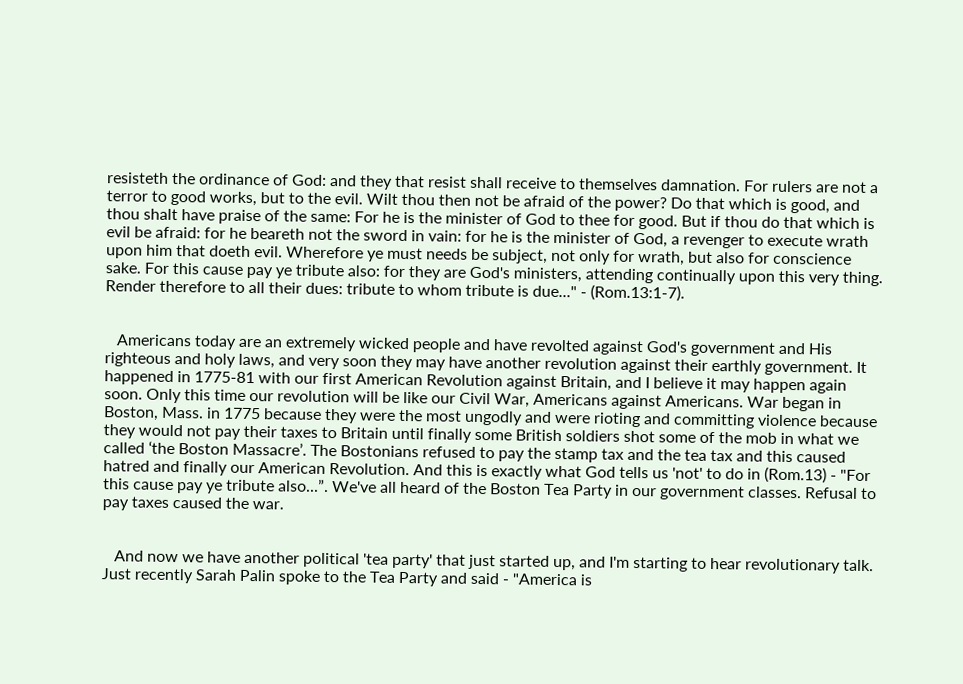resisteth the ordinance of God: and they that resist shall receive to themselves damnation. For rulers are not a terror to good works, but to the evil. Wilt thou then not be afraid of the power? Do that which is good, and thou shalt have praise of the same: For he is the minister of God to thee for good. But if thou do that which is evil be afraid: for he beareth not the sword in vain: for he is the minister of God, a revenger to execute wrath upon him that doeth evil. Wherefore ye must needs be subject, not only for wrath, but also for conscience sake. For this cause pay ye tribute also: for they are God's ministers, attending continually upon this very thing. Render therefore to all their dues: tribute to whom tribute is due..." - (Rom.13:1-7).


   Americans today are an extremely wicked people and have revolted against God's government and His righteous and holy laws, and very soon they may have another revolution against their earthly government. It happened in 1775-81 with our first American Revolution against Britain, and I believe it may happen again soon. Only this time our revolution will be like our Civil War, Americans against Americans. War began in Boston, Mass. in 1775 because they were the most ungodly and were rioting and committing violence because they would not pay their taxes to Britain until finally some British soldiers shot some of the mob in what we called ‘the Boston Massacre’. The Bostonians refused to pay the stamp tax and the tea tax and this caused hatred and finally our American Revolution. And this is exactly what God tells us 'not' to do in (Rom.13) - "For this cause pay ye tribute also...”. We've all heard of the Boston Tea Party in our government classes. Refusal to pay taxes caused the war.


   And now we have another political 'tea party' that just started up, and I'm starting to hear revolutionary talk. Just recently Sarah Palin spoke to the Tea Party and said - "America is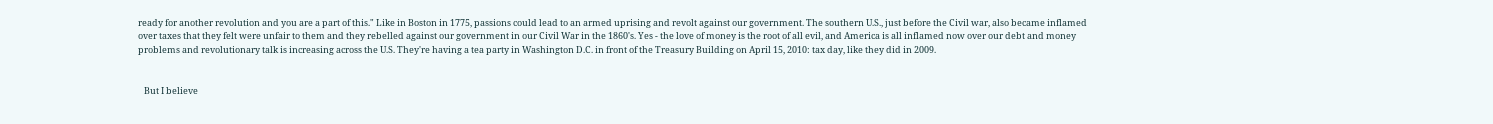ready for another revolution and you are a part of this." Like in Boston in 1775, passions could lead to an armed uprising and revolt against our government. The southern U.S., just before the Civil war, also became inflamed over taxes that they felt were unfair to them and they rebelled against our government in our Civil War in the 1860's. Yes - the love of money is the root of all evil, and America is all inflamed now over our debt and money problems and revolutionary talk is increasing across the U.S. They're having a tea party in Washington D.C. in front of the Treasury Building on April 15, 2010: tax day, like they did in 2009.


   But I believe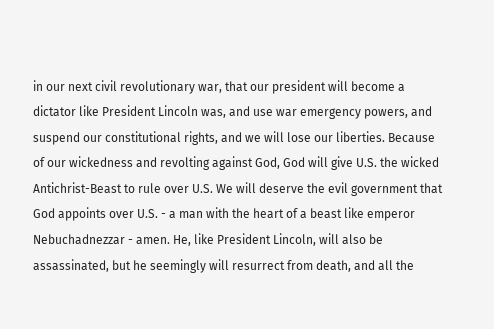in our next civil revolutionary war, that our president will become a dictator like President Lincoln was, and use war emergency powers, and suspend our constitutional rights, and we will lose our liberties. Because of our wickedness and revolting against God, God will give U.S. the wicked Antichrist-Beast to rule over U.S. We will deserve the evil government that God appoints over U.S. - a man with the heart of a beast like emperor Nebuchadnezzar - amen. He, like President Lincoln, will also be assassinated, but he seemingly will resurrect from death, and all the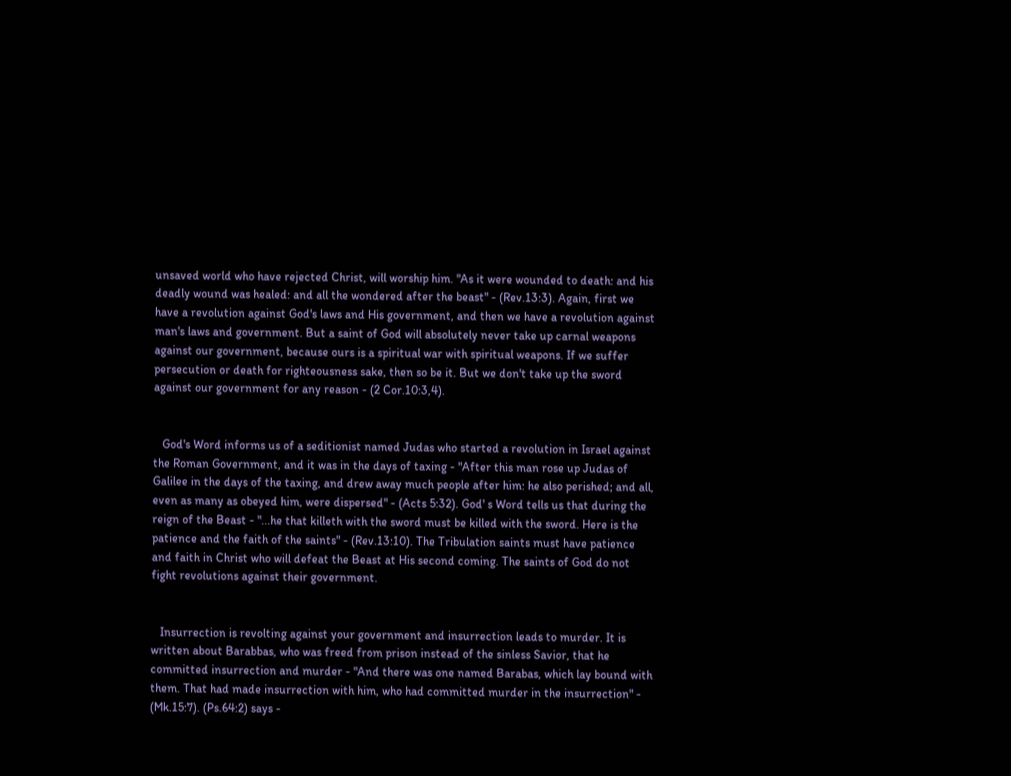unsaved world who have rejected Christ, will worship him. "As it were wounded to death: and his deadly wound was healed: and all the wondered after the beast" - (Rev.13:3). Again, first we have a revolution against God's laws and His government, and then we have a revolution against man's laws and government. But a saint of God will absolutely never take up carnal weapons against our government, because ours is a spiritual war with spiritual weapons. If we suffer persecution or death for righteousness sake, then so be it. But we don't take up the sword against our government for any reason - (2 Cor.10:3,4).


   God's Word informs us of a seditionist named Judas who started a revolution in Israel against the Roman Government, and it was in the days of taxing - "After this man rose up Judas of Galilee in the days of the taxing, and drew away much people after him: he also perished; and all, even as many as obeyed him, were dispersed" - (Acts 5:32). God' s Word tells us that during the reign of the Beast - "...he that killeth with the sword must be killed with the sword. Here is the patience and the faith of the saints" - (Rev.13:10). The Tribulation saints must have patience and faith in Christ who will defeat the Beast at His second coming. The saints of God do not fight revolutions against their government.


   Insurrection is revolting against your government and insurrection leads to murder. It is written about Barabbas, who was freed from prison instead of the sinless Savior, that he committed insurrection and murder - "And there was one named Barabas, which lay bound with them. That had made insurrection with him, who had committed murder in the insurrection" - (Mk.15:7). (Ps.64:2) says -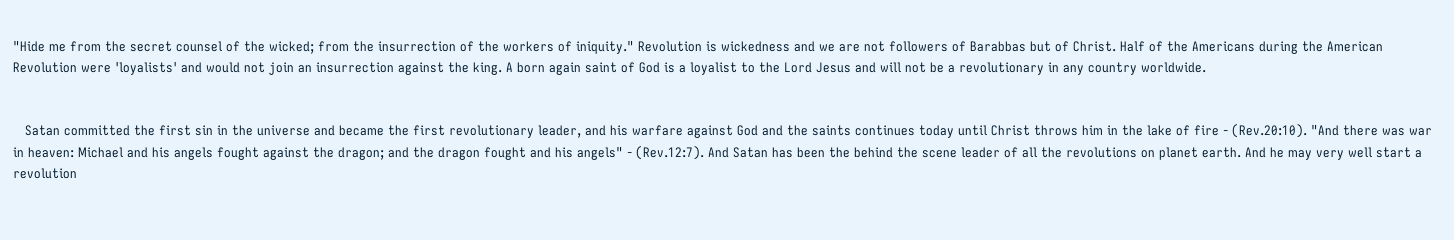"Hide me from the secret counsel of the wicked; from the insurrection of the workers of iniquity." Revolution is wickedness and we are not followers of Barabbas but of Christ. Half of the Americans during the American Revolution were 'loyalists' and would not join an insurrection against the king. A born again saint of God is a loyalist to the Lord Jesus and will not be a revolutionary in any country worldwide.


   Satan committed the first sin in the universe and became the first revolutionary leader, and his warfare against God and the saints continues today until Christ throws him in the lake of fire - (Rev.20:10). "And there was war in heaven: Michael and his angels fought against the dragon; and the dragon fought and his angels" - (Rev.12:7). And Satan has been the behind the scene leader of all the revolutions on planet earth. And he may very well start a revolution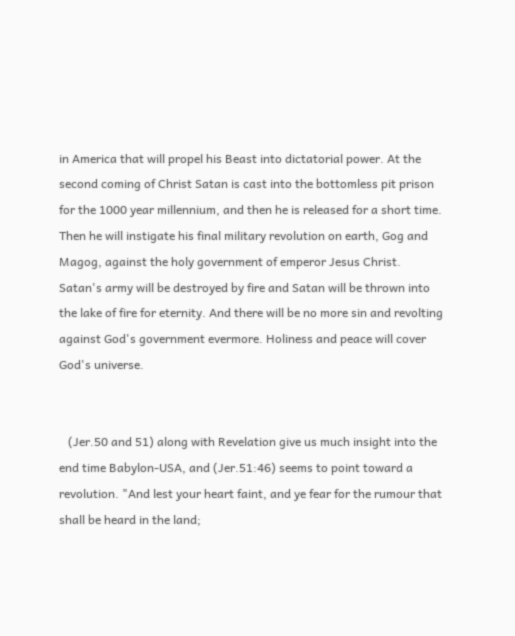in America that will propel his Beast into dictatorial power. At the second coming of Christ Satan is cast into the bottomless pit prison for the 1000 year millennium, and then he is released for a short time. Then he will instigate his final military revolution on earth, Gog and Magog, against the holy government of emperor Jesus Christ. Satan's army will be destroyed by fire and Satan will be thrown into the lake of fire for eternity. And there will be no more sin and revolting against God's government evermore. Holiness and peace will cover God's universe.


   (Jer.50 and 51) along with Revelation give us much insight into the end time Babylon-USA, and (Jer.51:46) seems to point toward a revolution. "And lest your heart faint, and ye fear for the rumour that shall be heard in the land;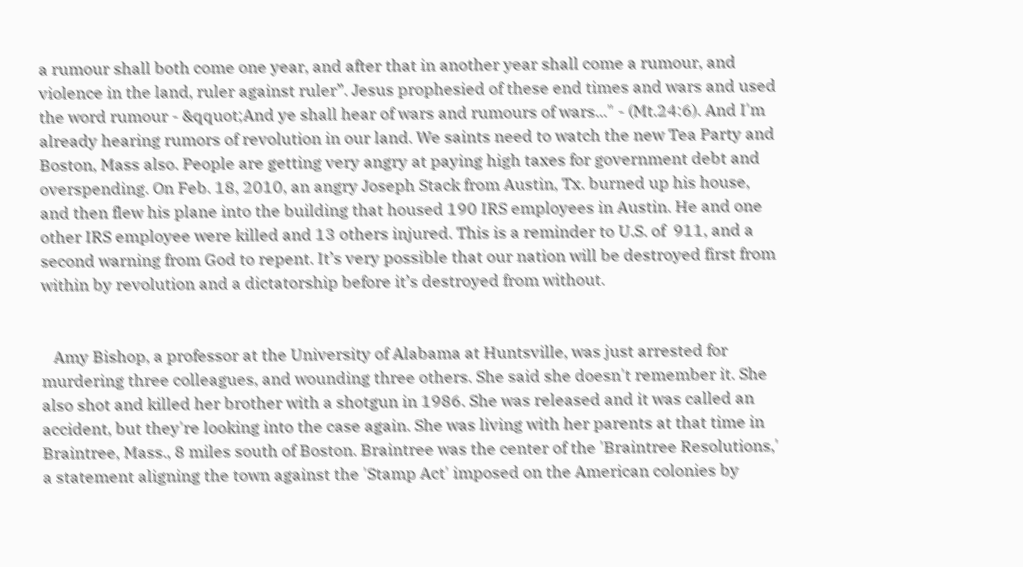a rumour shall both come one year, and after that in another year shall come a rumour, and violence in the land, ruler against ruler”. Jesus prophesied of these end times and wars and used the word rumour - &qquot;And ye shall hear of wars and rumours of wars..." - (Mt.24:6). And I'm already hearing rumors of revolution in our land. We saints need to watch the new Tea Party and Boston, Mass also. People are getting very angry at paying high taxes for government debt and overspending. On Feb. 18, 2010, an angry Joseph Stack from Austin, Tx. burned up his house, and then flew his plane into the building that housed 190 IRS employees in Austin. He and one other IRS employee were killed and 13 others injured. This is a reminder to U.S. of  911, and a second warning from God to repent. It’s very possible that our nation will be destroyed first from within by revolution and a dictatorship before it’s destroyed from without.


   Amy Bishop, a professor at the University of Alabama at Huntsville, was just arrested for murdering three colleagues, and wounding three others. She said she doesn't remember it. She also shot and killed her brother with a shotgun in 1986. She was released and it was called an accident, but they're looking into the case again. She was living with her parents at that time in Braintree, Mass., 8 miles south of Boston. Braintree was the center of the 'Braintree Resolutions,' a statement aligning the town against the 'Stamp Act' imposed on the American colonies by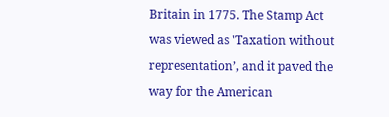Britain in 1775. The Stamp Act was viewed as 'Taxation without representation’, and it paved the way for the American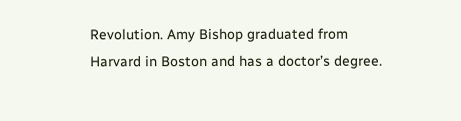Revolution. Amy Bishop graduated from Harvard in Boston and has a doctor’s degree.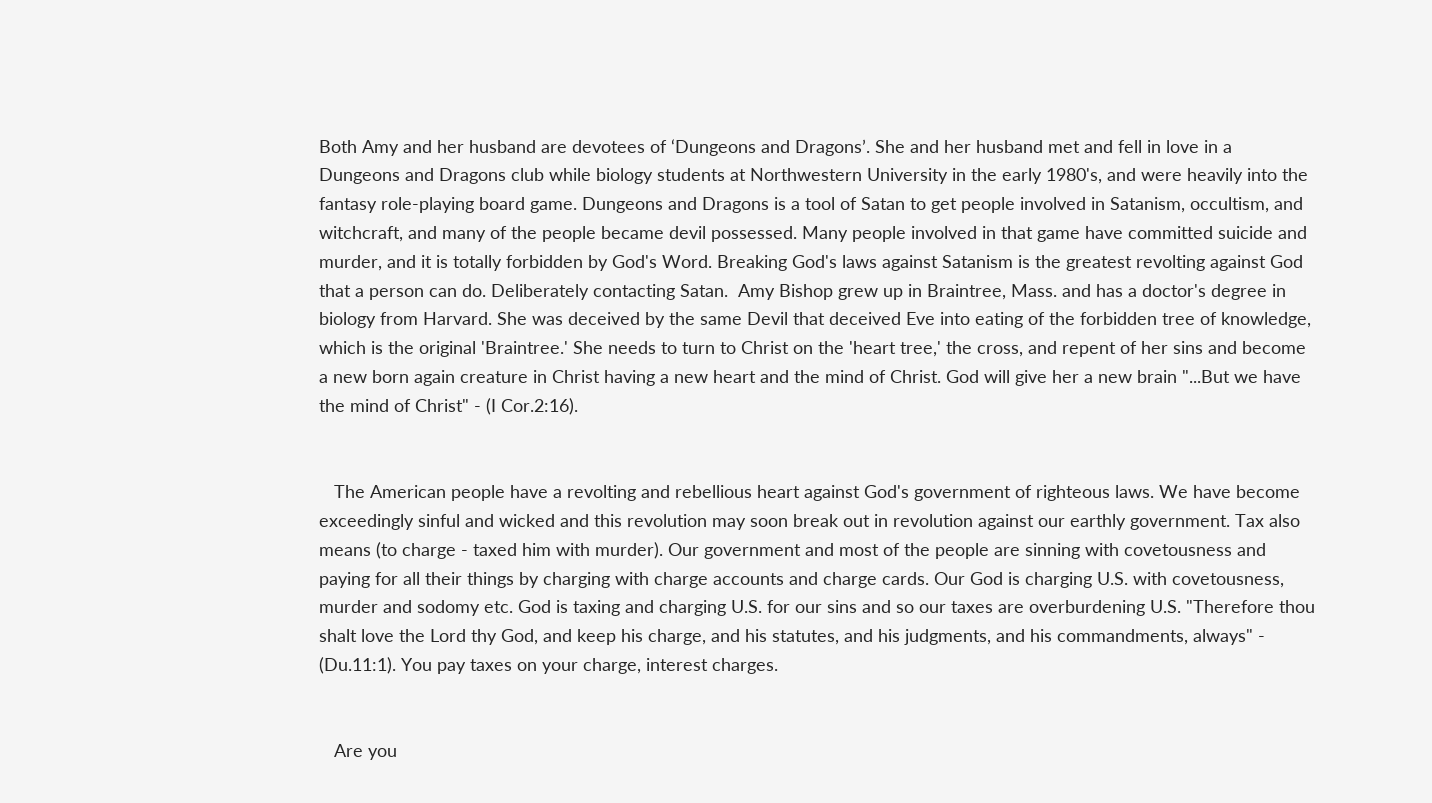Both Amy and her husband are devotees of ‘Dungeons and Dragons’. She and her husband met and fell in love in a Dungeons and Dragons club while biology students at Northwestern University in the early 1980's, and were heavily into the fantasy role-playing board game. Dungeons and Dragons is a tool of Satan to get people involved in Satanism, occultism, and witchcraft, and many of the people became devil possessed. Many people involved in that game have committed suicide and murder, and it is totally forbidden by God's Word. Breaking God's laws against Satanism is the greatest revolting against God that a person can do. Deliberately contacting Satan.  Amy Bishop grew up in Braintree, Mass. and has a doctor's degree in biology from Harvard. She was deceived by the same Devil that deceived Eve into eating of the forbidden tree of knowledge, which is the original 'Braintree.' She needs to turn to Christ on the 'heart tree,' the cross, and repent of her sins and become a new born again creature in Christ having a new heart and the mind of Christ. God will give her a new brain "...But we have the mind of Christ" - (I Cor.2:16).


   The American people have a revolting and rebellious heart against God's government of righteous laws. We have become exceedingly sinful and wicked and this revolution may soon break out in revolution against our earthly government. Tax also means (to charge - taxed him with murder). Our government and most of the people are sinning with covetousness and paying for all their things by charging with charge accounts and charge cards. Our God is charging U.S. with covetousness, murder and sodomy etc. God is taxing and charging U.S. for our sins and so our taxes are overburdening U.S. "Therefore thou shalt love the Lord thy God, and keep his charge, and his statutes, and his judgments, and his commandments, always" - (Du.11:1). You pay taxes on your charge, interest charges.


   Are you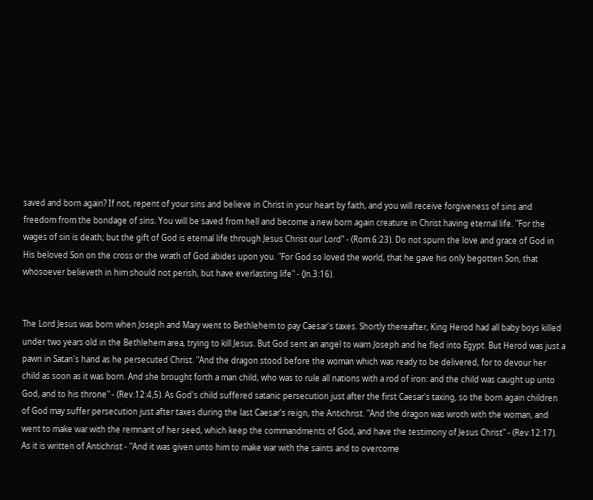saved and born again? If not, repent of your sins and believe in Christ in your heart by faith, and you will receive forgiveness of sins and freedom from the bondage of sins. You will be saved from hell and become a new born again creature in Christ having eternal life. "For the wages of sin is death; but the gift of God is eternal life through Jesus Christ our Lord" - (Rom.6:23). Do not spurn the love and grace of God in His beloved Son on the cross or the wrath of God abides upon you. "For God so loved the world, that he gave his only begotten Son, that whosoever believeth in him should not perish, but have everlasting life" - (Jn.3:16).


The Lord Jesus was born when Joseph and Mary went to Bethlehem to pay Caesar's taxes. Shortly thereafter, King Herod had all baby boys killed under two years old in the Bethlehem area, trying to kill Jesus. But God sent an angel to warn Joseph and he fled into Egypt. But Herod was just a pawn in Satan's hand as he persecuted Christ. "And the dragon stood before the woman which was ready to be delivered, for to devour her child as soon as it was born. And she brought forth a man child, who was to rule all nations with a rod of iron: and the child was caught up unto God, and to his throne" - (Rev.12:4,5). As God's child suffered satanic persecution just after the first Caesar's taxing, so the born again children of God may suffer persecution just after taxes during the last Caesar's reign, the Antichrist. "And the dragon was wroth with the woman, and went to make war with the remnant of her seed, which keep the commandments of God, and have the testimony of Jesus Christ" - (Rev.12:17). As it is written of Antichrist - "And it was given unto him to make war with the saints and to overcome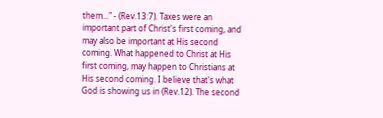them..." - (Rev.13:7). Taxes were an important part of Christ's first coming, and may also be important at His second coming. What happened to Christ at His first coming, may happen to Christians at His second coming. I believe that's what God is showing us in (Rev.12). The second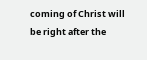coming of Christ will be right after the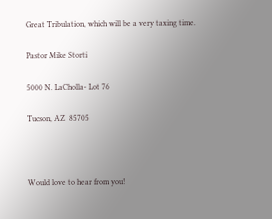Great Tribulation, which will be a very taxing time.

Pastor Mike Storti

5000 N. LaCholla- Lot 76

Tucson, AZ  85705



Would love to hear from you!